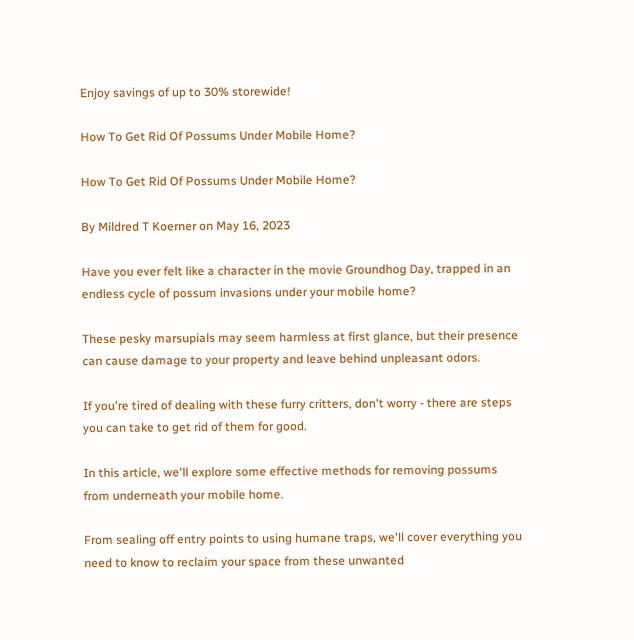Enjoy savings of up to 30% storewide!

How To Get Rid Of Possums Under Mobile Home?

How To Get Rid Of Possums Under Mobile Home?

By Mildred T Koerner on May 16, 2023

Have you ever felt like a character in the movie Groundhog Day, trapped in an endless cycle of possum invasions under your mobile home?

These pesky marsupials may seem harmless at first glance, but their presence can cause damage to your property and leave behind unpleasant odors.

If you're tired of dealing with these furry critters, don't worry - there are steps you can take to get rid of them for good.

In this article, we'll explore some effective methods for removing possums from underneath your mobile home.

From sealing off entry points to using humane traps, we'll cover everything you need to know to reclaim your space from these unwanted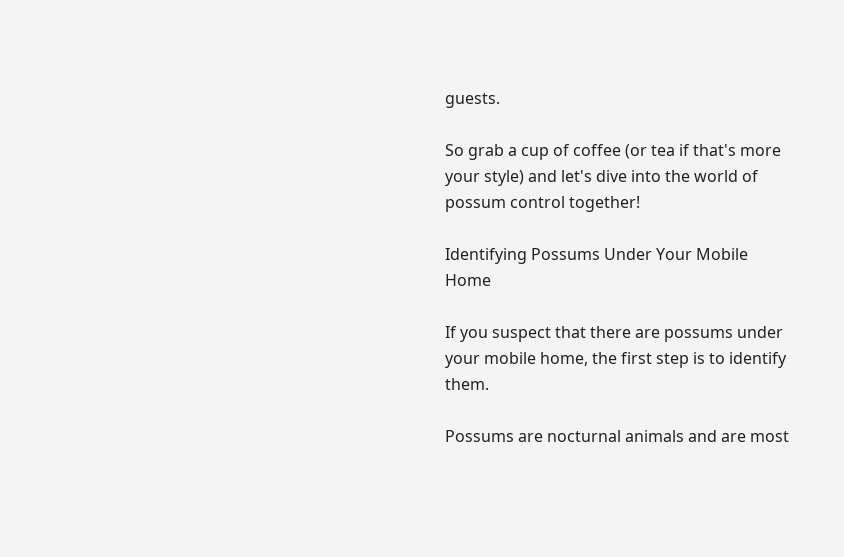guests.

So grab a cup of coffee (or tea if that's more your style) and let's dive into the world of possum control together!

Identifying Possums Under Your Mobile Home

If you suspect that there are possums under your mobile home, the first step is to identify them.

Possums are nocturnal animals and are most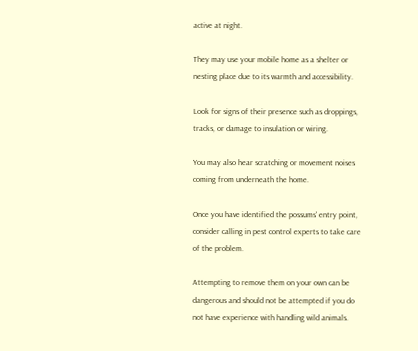active at night.

They may use your mobile home as a shelter or nesting place due to its warmth and accessibility.

Look for signs of their presence such as droppings, tracks, or damage to insulation or wiring.

You may also hear scratching or movement noises coming from underneath the home.

Once you have identified the possums' entry point, consider calling in pest control experts to take care of the problem.

Attempting to remove them on your own can be dangerous and should not be attempted if you do not have experience with handling wild animals.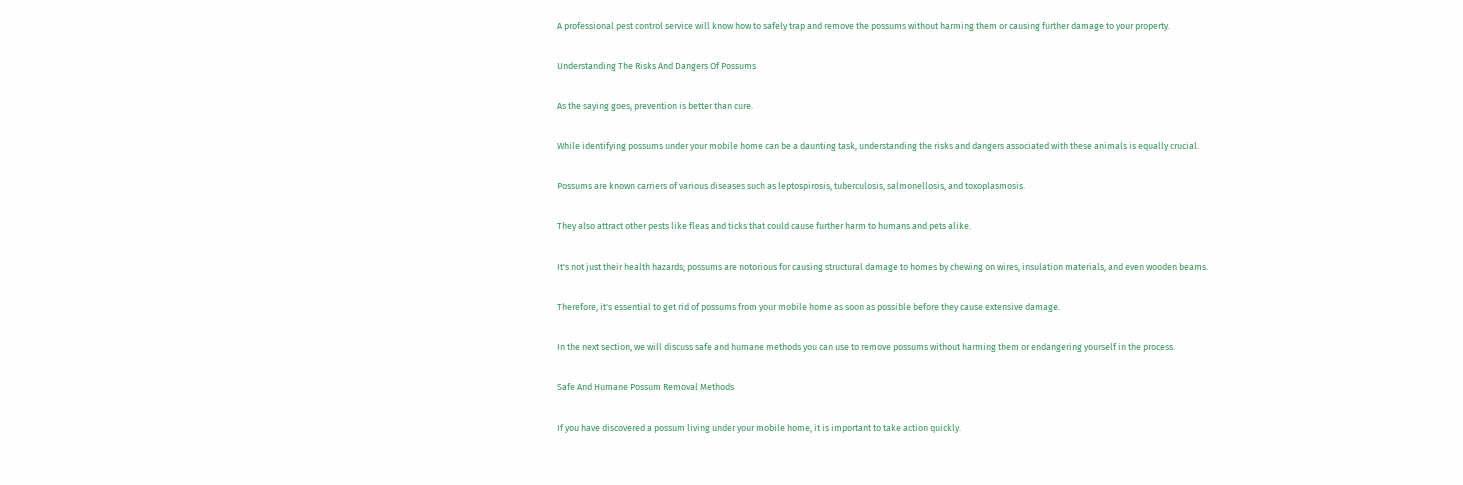A professional pest control service will know how to safely trap and remove the possums without harming them or causing further damage to your property.

Understanding The Risks And Dangers Of Possums

As the saying goes, prevention is better than cure.

While identifying possums under your mobile home can be a daunting task, understanding the risks and dangers associated with these animals is equally crucial.

Possums are known carriers of various diseases such as leptospirosis, tuberculosis, salmonellosis, and toxoplasmosis.

They also attract other pests like fleas and ticks that could cause further harm to humans and pets alike.

It's not just their health hazards; possums are notorious for causing structural damage to homes by chewing on wires, insulation materials, and even wooden beams.

Therefore, it's essential to get rid of possums from your mobile home as soon as possible before they cause extensive damage.

In the next section, we will discuss safe and humane methods you can use to remove possums without harming them or endangering yourself in the process.

Safe And Humane Possum Removal Methods

If you have discovered a possum living under your mobile home, it is important to take action quickly.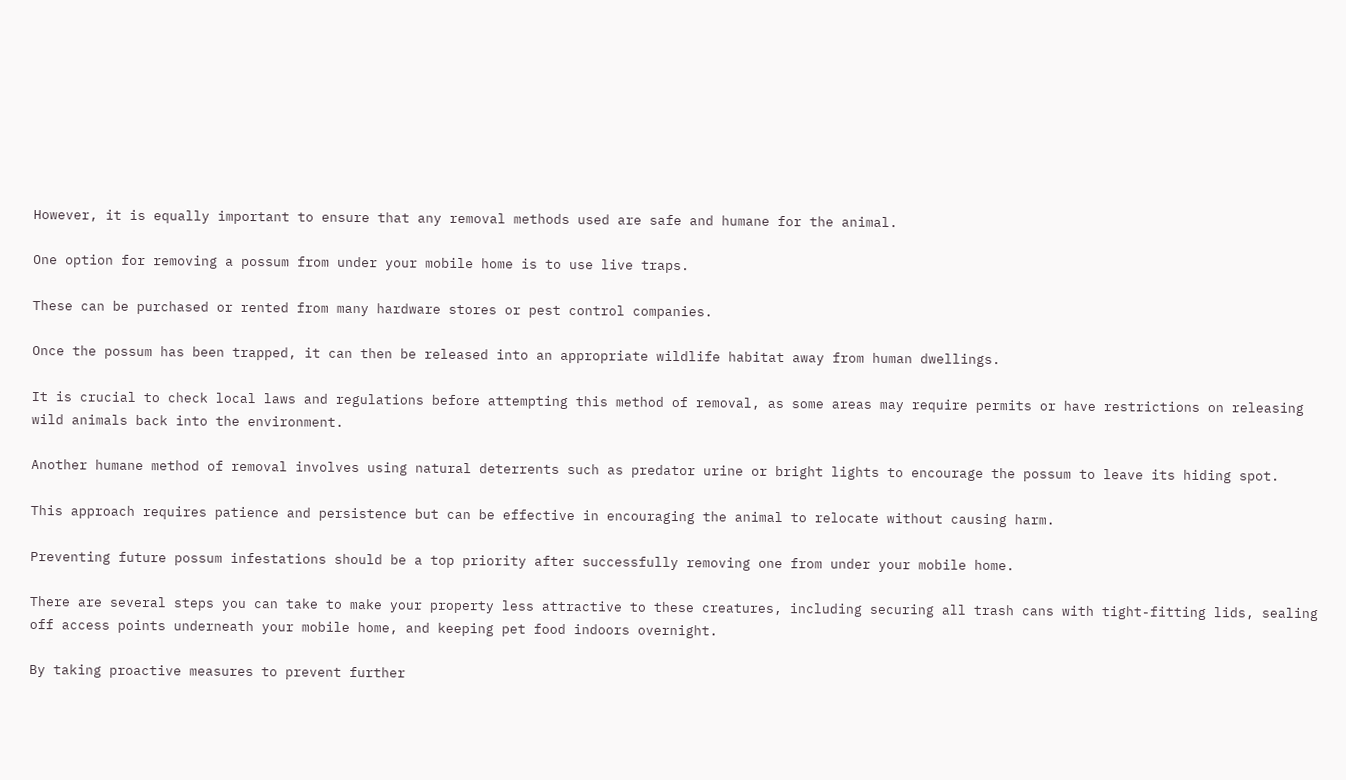However, it is equally important to ensure that any removal methods used are safe and humane for the animal.

One option for removing a possum from under your mobile home is to use live traps.

These can be purchased or rented from many hardware stores or pest control companies.

Once the possum has been trapped, it can then be released into an appropriate wildlife habitat away from human dwellings.

It is crucial to check local laws and regulations before attempting this method of removal, as some areas may require permits or have restrictions on releasing wild animals back into the environment.

Another humane method of removal involves using natural deterrents such as predator urine or bright lights to encourage the possum to leave its hiding spot.

This approach requires patience and persistence but can be effective in encouraging the animal to relocate without causing harm.

Preventing future possum infestations should be a top priority after successfully removing one from under your mobile home.

There are several steps you can take to make your property less attractive to these creatures, including securing all trash cans with tight-fitting lids, sealing off access points underneath your mobile home, and keeping pet food indoors overnight.

By taking proactive measures to prevent further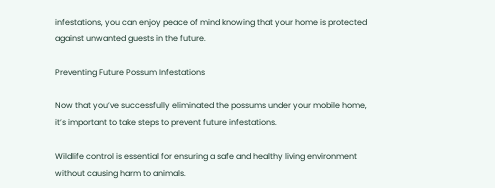infestations, you can enjoy peace of mind knowing that your home is protected against unwanted guests in the future.

Preventing Future Possum Infestations

Now that you’ve successfully eliminated the possums under your mobile home, it’s important to take steps to prevent future infestations.

Wildlife control is essential for ensuring a safe and healthy living environment without causing harm to animals.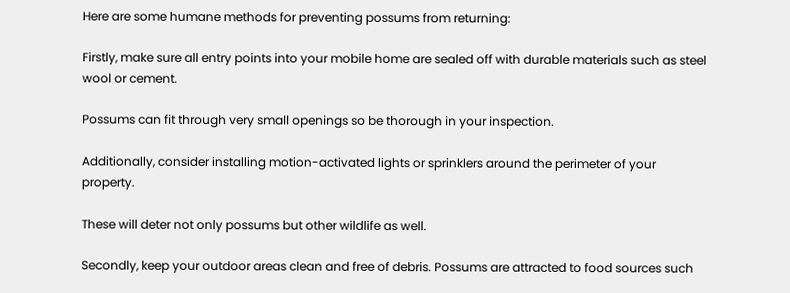Here are some humane methods for preventing possums from returning:

Firstly, make sure all entry points into your mobile home are sealed off with durable materials such as steel wool or cement.

Possums can fit through very small openings so be thorough in your inspection.

Additionally, consider installing motion-activated lights or sprinklers around the perimeter of your property.

These will deter not only possums but other wildlife as well.

Secondly, keep your outdoor areas clean and free of debris. Possums are attracted to food sources such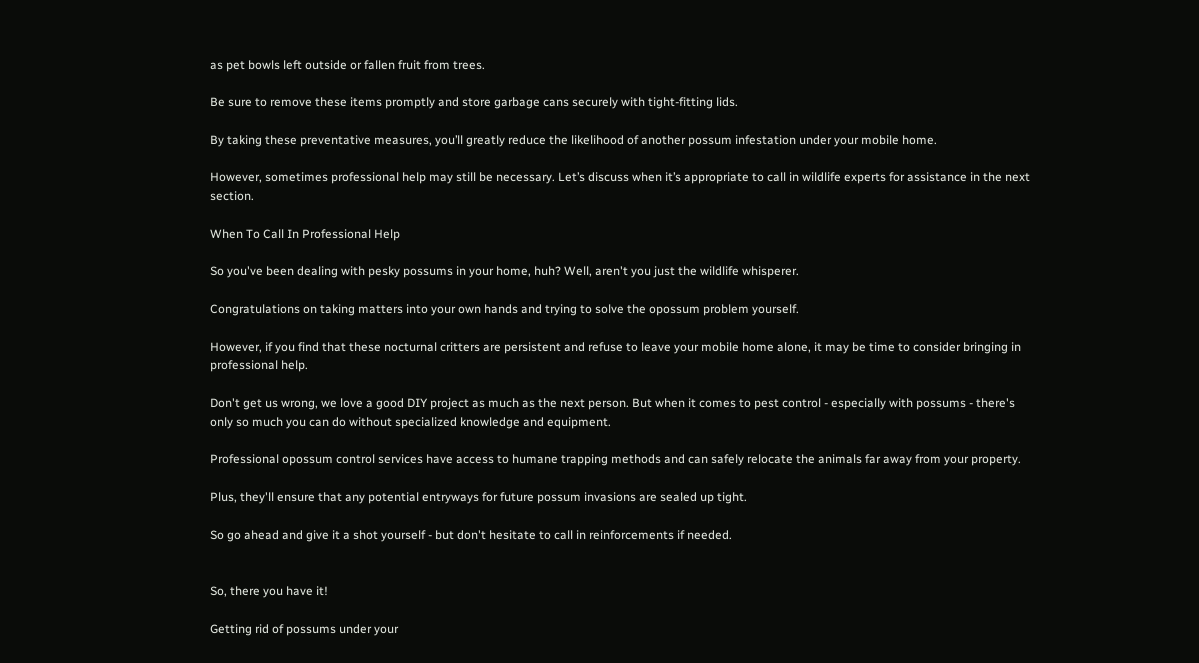as pet bowls left outside or fallen fruit from trees.

Be sure to remove these items promptly and store garbage cans securely with tight-fitting lids.

By taking these preventative measures, you’ll greatly reduce the likelihood of another possum infestation under your mobile home.

However, sometimes professional help may still be necessary. Let’s discuss when it’s appropriate to call in wildlife experts for assistance in the next section.

When To Call In Professional Help

So you've been dealing with pesky possums in your home, huh? Well, aren't you just the wildlife whisperer.

Congratulations on taking matters into your own hands and trying to solve the opossum problem yourself.

However, if you find that these nocturnal critters are persistent and refuse to leave your mobile home alone, it may be time to consider bringing in professional help.

Don't get us wrong, we love a good DIY project as much as the next person. But when it comes to pest control - especially with possums - there's only so much you can do without specialized knowledge and equipment.

Professional opossum control services have access to humane trapping methods and can safely relocate the animals far away from your property.

Plus, they'll ensure that any potential entryways for future possum invasions are sealed up tight.

So go ahead and give it a shot yourself - but don't hesitate to call in reinforcements if needed.


So, there you have it!

Getting rid of possums under your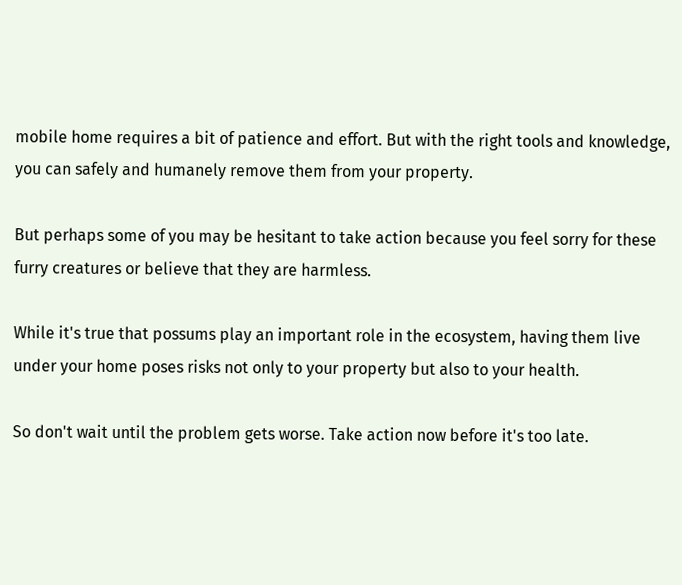mobile home requires a bit of patience and effort. But with the right tools and knowledge, you can safely and humanely remove them from your property.

But perhaps some of you may be hesitant to take action because you feel sorry for these furry creatures or believe that they are harmless.

While it's true that possums play an important role in the ecosystem, having them live under your home poses risks not only to your property but also to your health.

So don't wait until the problem gets worse. Take action now before it's too late.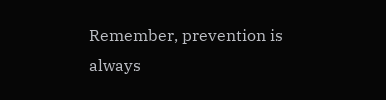Remember, prevention is always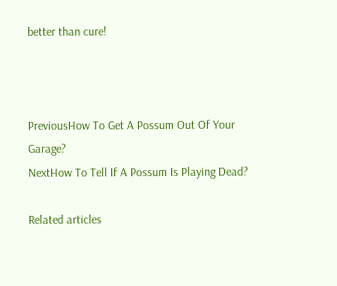better than cure!



PreviousHow To Get A Possum Out Of Your Garage?
NextHow To Tell If A Possum Is Playing Dead?

Related articles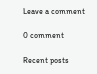Leave a comment

0 comment

Recent posts